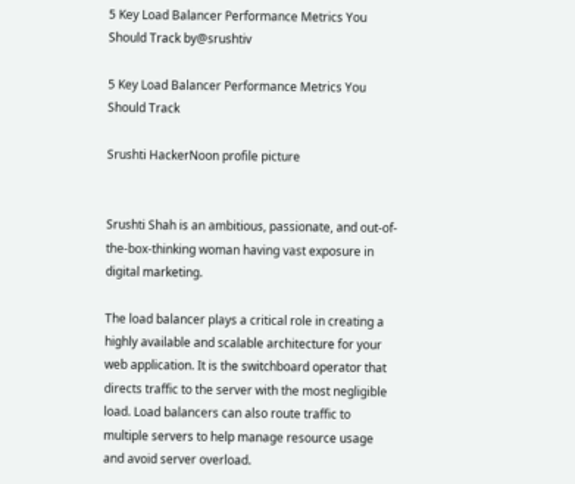5 Key Load Balancer Performance Metrics You Should Track by@srushtiv

5 Key Load Balancer Performance Metrics You Should Track

Srushti HackerNoon profile picture


Srushti Shah is an ambitious, passionate, and out-of-the-box-thinking woman having vast exposure in digital marketing.

The load balancer plays a critical role in creating a highly available and scalable architecture for your web application. It is the switchboard operator that directs traffic to the server with the most negligible load. Load balancers can also route traffic to multiple servers to help manage resource usage and avoid server overload.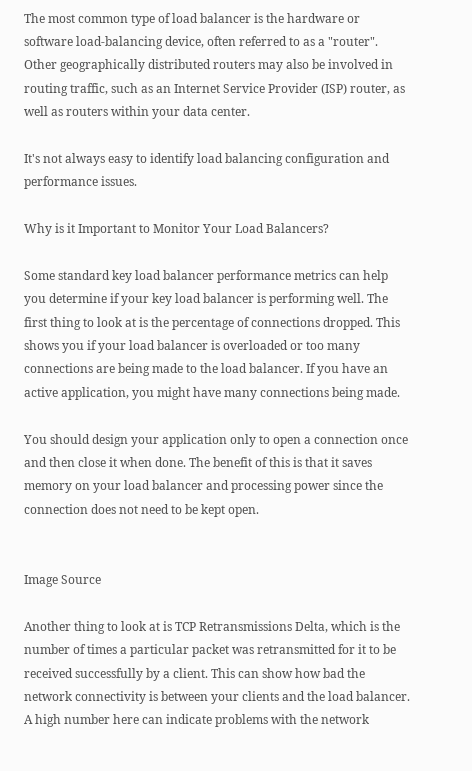The most common type of load balancer is the hardware or software load-balancing device, often referred to as a "router". Other geographically distributed routers may also be involved in routing traffic, such as an Internet Service Provider (ISP) router, as well as routers within your data center.

It's not always easy to identify load balancing configuration and performance issues.

Why is it Important to Monitor Your Load Balancers?

Some standard key load balancer performance metrics can help you determine if your key load balancer is performing well. The first thing to look at is the percentage of connections dropped. This shows you if your load balancer is overloaded or too many connections are being made to the load balancer. If you have an active application, you might have many connections being made.

You should design your application only to open a connection once and then close it when done. The benefit of this is that it saves memory on your load balancer and processing power since the connection does not need to be kept open.


Image Source

Another thing to look at is TCP Retransmissions Delta, which is the number of times a particular packet was retransmitted for it to be received successfully by a client. This can show how bad the network connectivity is between your clients and the load balancer. A high number here can indicate problems with the network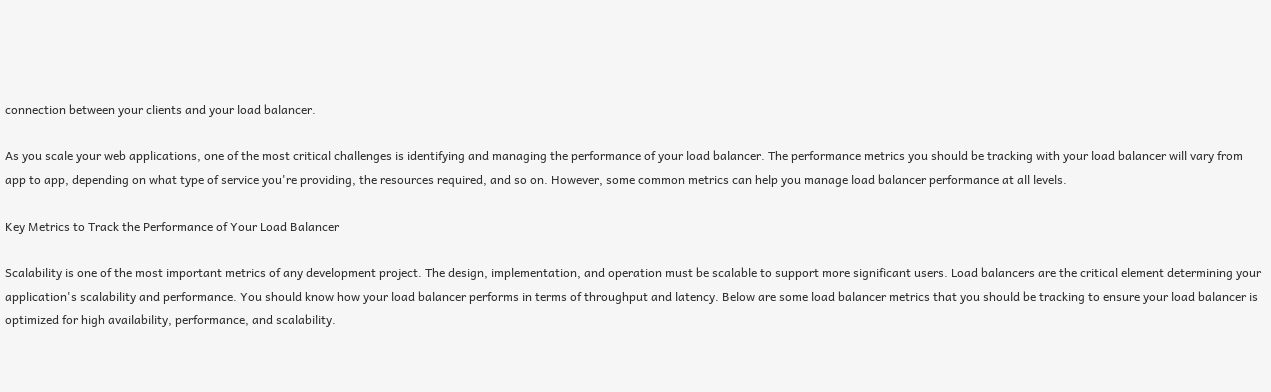connection between your clients and your load balancer.

As you scale your web applications, one of the most critical challenges is identifying and managing the performance of your load balancer. The performance metrics you should be tracking with your load balancer will vary from app to app, depending on what type of service you're providing, the resources required, and so on. However, some common metrics can help you manage load balancer performance at all levels.

Key Metrics to Track the Performance of Your Load Balancer

Scalability is one of the most important metrics of any development project. The design, implementation, and operation must be scalable to support more significant users. Load balancers are the critical element determining your application's scalability and performance. You should know how your load balancer performs in terms of throughput and latency. Below are some load balancer metrics that you should be tracking to ensure your load balancer is optimized for high availability, performance, and scalability.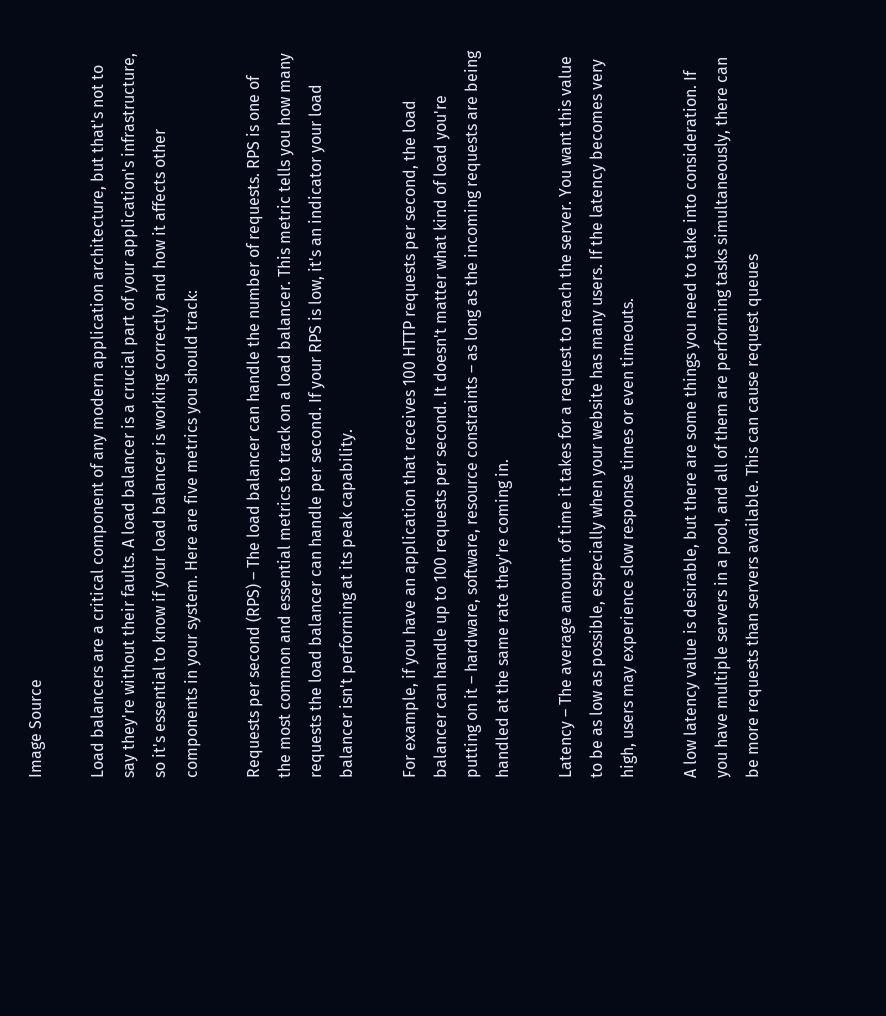Image Source

Load balancers are a critical component of any modern application architecture, but that's not to say they're without their faults. A load balancer is a crucial part of your application's infrastructure, so it's essential to know if your load balancer is working correctly and how it affects other components in your system. Here are five metrics you should track:

Requests per second (RPS) – The load balancer can handle the number of requests. RPS is one of the most common and essential metrics to track on a load balancer. This metric tells you how many requests the load balancer can handle per second. If your RPS is low, it's an indicator your load balancer isn't performing at its peak capability.

For example, if you have an application that receives 100 HTTP requests per second, the load balancer can handle up to 100 requests per second. It doesn't matter what kind of load you're putting on it – hardware, software, resource constraints – as long as the incoming requests are being handled at the same rate they're coming in.

Latency – The average amount of time it takes for a request to reach the server. You want this value to be as low as possible, especially when your website has many users. If the latency becomes very high, users may experience slow response times or even timeouts.

A low latency value is desirable, but there are some things you need to take into consideration. If you have multiple servers in a pool, and all of them are performing tasks simultaneously, there can be more requests than servers available. This can cause request queues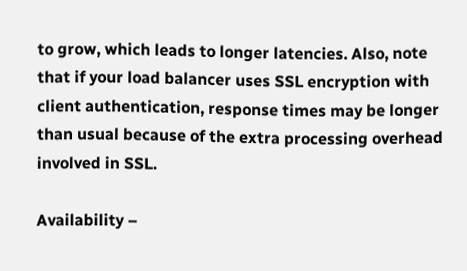to grow, which leads to longer latencies. Also, note that if your load balancer uses SSL encryption with client authentication, response times may be longer than usual because of the extra processing overhead involved in SSL.

Availability –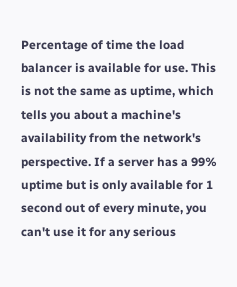Percentage of time the load balancer is available for use. This is not the same as uptime, which tells you about a machine's availability from the network's perspective. If a server has a 99% uptime but is only available for 1 second out of every minute, you can't use it for any serious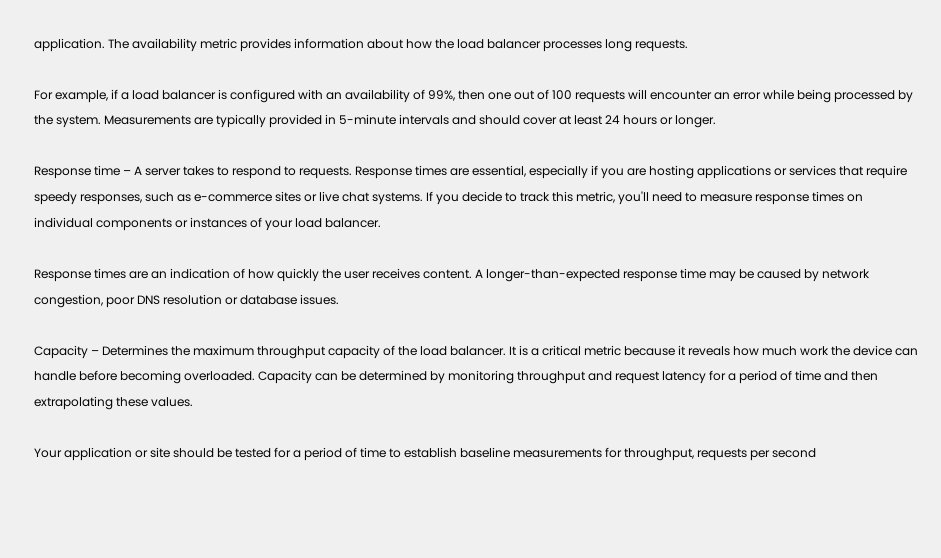application. The availability metric provides information about how the load balancer processes long requests.

For example, if a load balancer is configured with an availability of 99%, then one out of 100 requests will encounter an error while being processed by the system. Measurements are typically provided in 5-minute intervals and should cover at least 24 hours or longer.

Response time – A server takes to respond to requests. Response times are essential, especially if you are hosting applications or services that require speedy responses, such as e-commerce sites or live chat systems. If you decide to track this metric, you'll need to measure response times on individual components or instances of your load balancer.

Response times are an indication of how quickly the user receives content. A longer-than-expected response time may be caused by network congestion, poor DNS resolution or database issues.

Capacity – Determines the maximum throughput capacity of the load balancer. It is a critical metric because it reveals how much work the device can handle before becoming overloaded. Capacity can be determined by monitoring throughput and request latency for a period of time and then extrapolating these values.

Your application or site should be tested for a period of time to establish baseline measurements for throughput, requests per second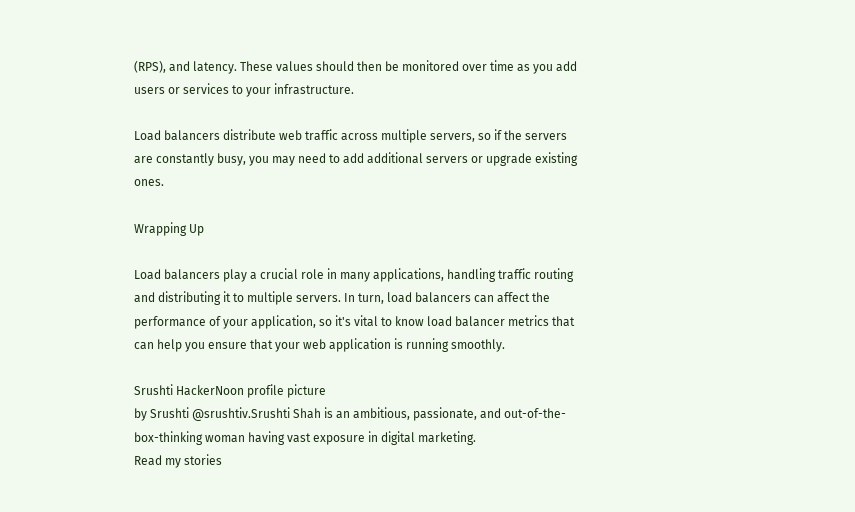(RPS), and latency. These values should then be monitored over time as you add users or services to your infrastructure.

Load balancers distribute web traffic across multiple servers, so if the servers are constantly busy, you may need to add additional servers or upgrade existing ones.

Wrapping Up

Load balancers play a crucial role in many applications, handling traffic routing and distributing it to multiple servers. In turn, load balancers can affect the performance of your application, so it's vital to know load balancer metrics that can help you ensure that your web application is running smoothly.

Srushti HackerNoon profile picture
by Srushti @srushtiv.Srushti Shah is an ambitious, passionate, and out-of-the-box-thinking woman having vast exposure in digital marketing.
Read my stories